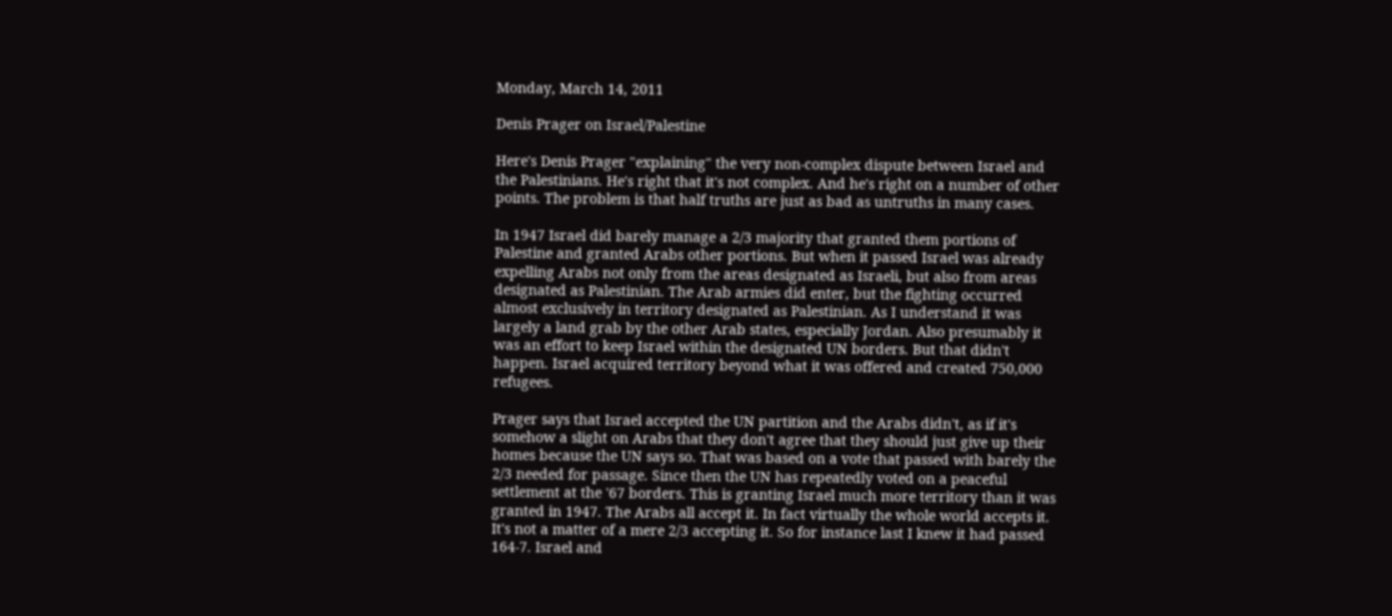Monday, March 14, 2011

Denis Prager on Israel/Palestine

Here's Denis Prager "explaining" the very non-complex dispute between Israel and the Palestinians. He's right that it's not complex. And he's right on a number of other points. The problem is that half truths are just as bad as untruths in many cases.

In 1947 Israel did barely manage a 2/3 majority that granted them portions of Palestine and granted Arabs other portions. But when it passed Israel was already expelling Arabs not only from the areas designated as Israeli, but also from areas designated as Palestinian. The Arab armies did enter, but the fighting occurred almost exclusively in territory designated as Palestinian. As I understand it was largely a land grab by the other Arab states, especially Jordan. Also presumably it was an effort to keep Israel within the designated UN borders. But that didn't happen. Israel acquired territory beyond what it was offered and created 750,000 refugees.

Prager says that Israel accepted the UN partition and the Arabs didn't, as if it's somehow a slight on Arabs that they don't agree that they should just give up their homes because the UN says so. That was based on a vote that passed with barely the 2/3 needed for passage. Since then the UN has repeatedly voted on a peaceful settlement at the '67 borders. This is granting Israel much more territory than it was granted in 1947. The Arabs all accept it. In fact virtually the whole world accepts it. It's not a matter of a mere 2/3 accepting it. So for instance last I knew it had passed 164-7. Israel and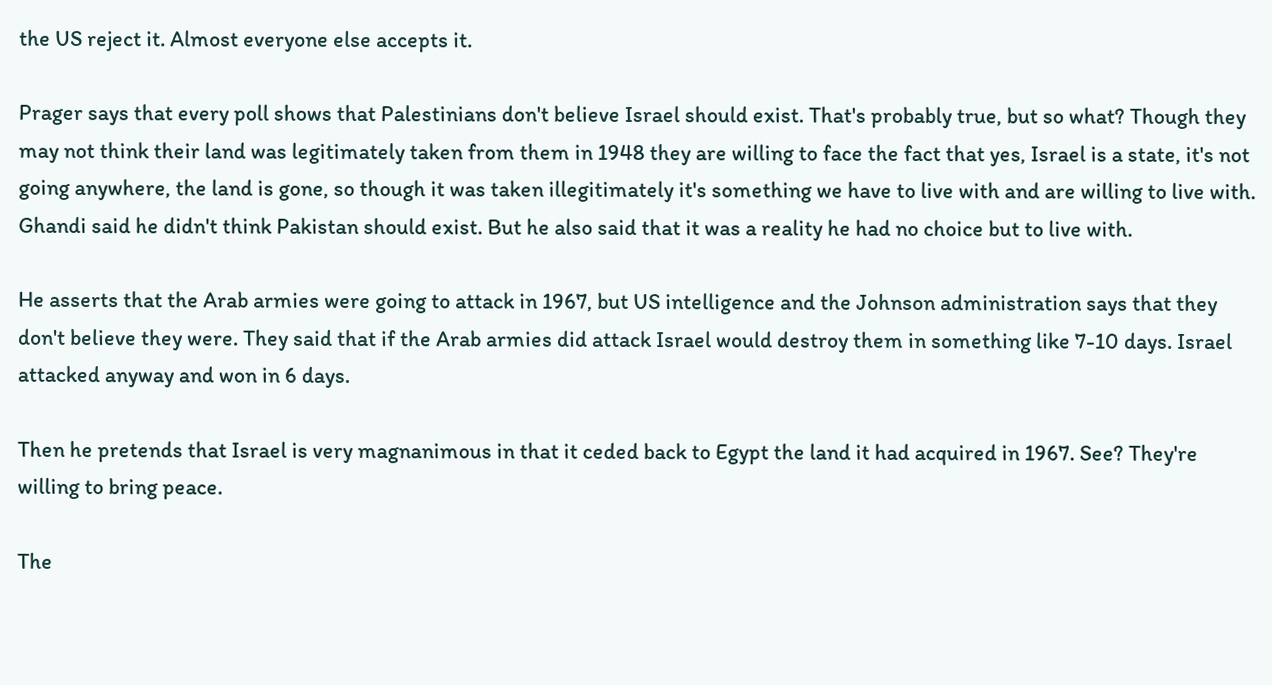the US reject it. Almost everyone else accepts it.

Prager says that every poll shows that Palestinians don't believe Israel should exist. That's probably true, but so what? Though they may not think their land was legitimately taken from them in 1948 they are willing to face the fact that yes, Israel is a state, it's not going anywhere, the land is gone, so though it was taken illegitimately it's something we have to live with and are willing to live with. Ghandi said he didn't think Pakistan should exist. But he also said that it was a reality he had no choice but to live with.

He asserts that the Arab armies were going to attack in 1967, but US intelligence and the Johnson administration says that they don't believe they were. They said that if the Arab armies did attack Israel would destroy them in something like 7-10 days. Israel attacked anyway and won in 6 days.

Then he pretends that Israel is very magnanimous in that it ceded back to Egypt the land it had acquired in 1967. See? They're willing to bring peace.

The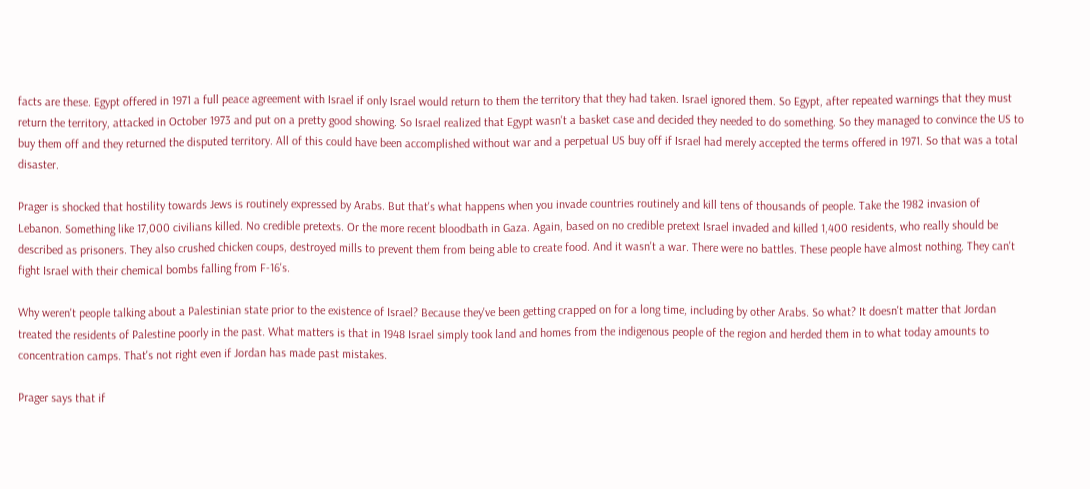facts are these. Egypt offered in 1971 a full peace agreement with Israel if only Israel would return to them the territory that they had taken. Israel ignored them. So Egypt, after repeated warnings that they must return the territory, attacked in October 1973 and put on a pretty good showing. So Israel realized that Egypt wasn't a basket case and decided they needed to do something. So they managed to convince the US to buy them off and they returned the disputed territory. All of this could have been accomplished without war and a perpetual US buy off if Israel had merely accepted the terms offered in 1971. So that was a total disaster.

Prager is shocked that hostility towards Jews is routinely expressed by Arabs. But that's what happens when you invade countries routinely and kill tens of thousands of people. Take the 1982 invasion of Lebanon. Something like 17,000 civilians killed. No credible pretexts. Or the more recent bloodbath in Gaza. Again, based on no credible pretext Israel invaded and killed 1,400 residents, who really should be described as prisoners. They also crushed chicken coups, destroyed mills to prevent them from being able to create food. And it wasn't a war. There were no battles. These people have almost nothing. They can't fight Israel with their chemical bombs falling from F-16's.

Why weren't people talking about a Palestinian state prior to the existence of Israel? Because they've been getting crapped on for a long time, including by other Arabs. So what? It doesn't matter that Jordan treated the residents of Palestine poorly in the past. What matters is that in 1948 Israel simply took land and homes from the indigenous people of the region and herded them in to what today amounts to concentration camps. That's not right even if Jordan has made past mistakes.

Prager says that if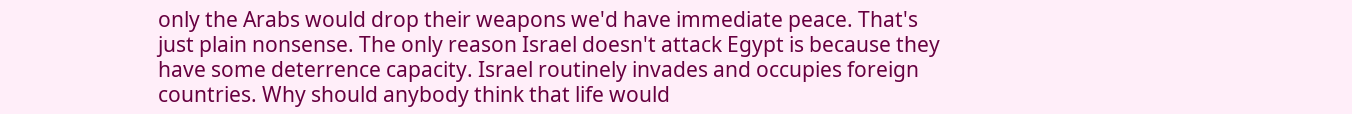only the Arabs would drop their weapons we'd have immediate peace. That's just plain nonsense. The only reason Israel doesn't attack Egypt is because they have some deterrence capacity. Israel routinely invades and occupies foreign countries. Why should anybody think that life would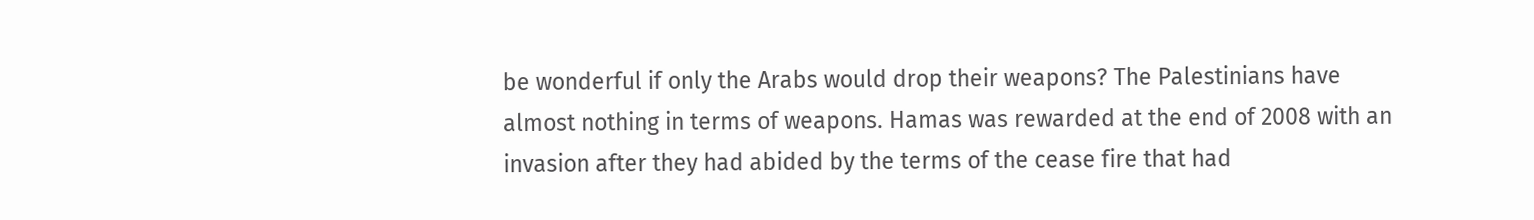be wonderful if only the Arabs would drop their weapons? The Palestinians have almost nothing in terms of weapons. Hamas was rewarded at the end of 2008 with an invasion after they had abided by the terms of the cease fire that had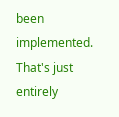been implemented. That's just entirely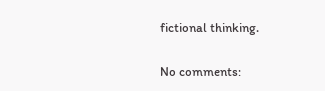fictional thinking.

No comments: